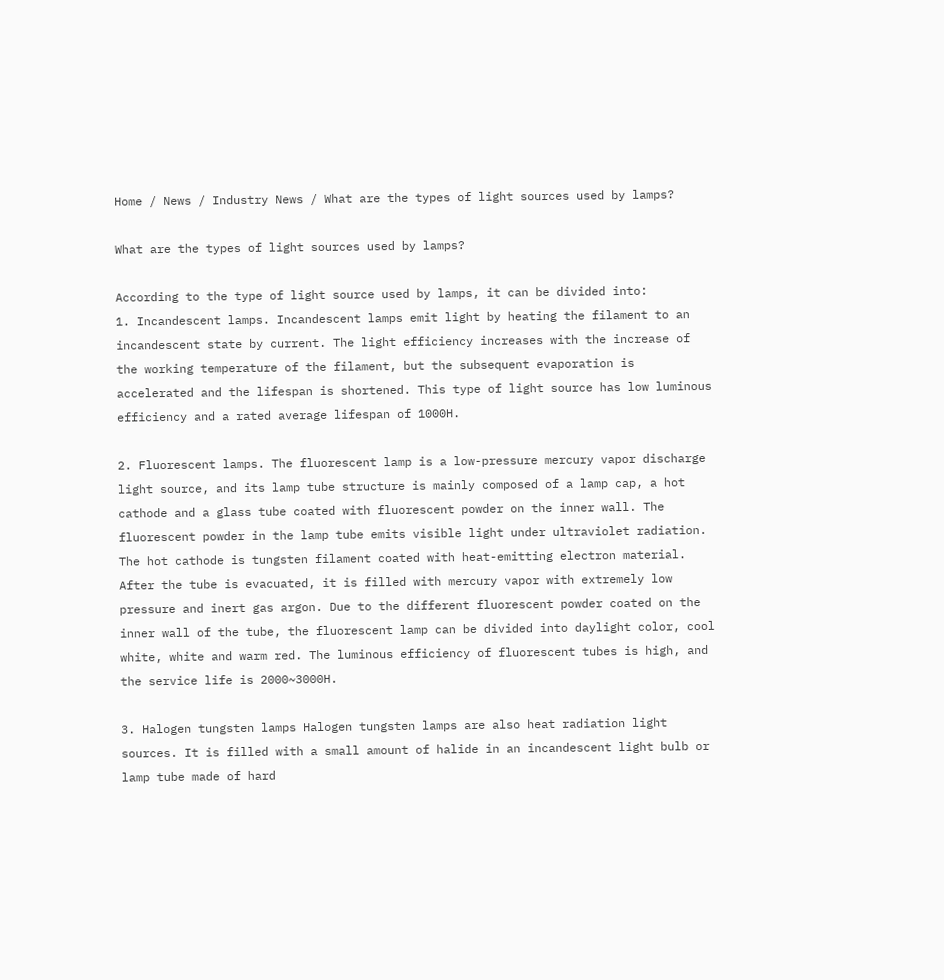Home / News / Industry News / What are the types of light sources used by lamps?

What are the types of light sources used by lamps?

According to the type of light source used by lamps, it can be divided into:
1. Incandescent lamps. Incandescent lamps emit light by heating the filament to an incandescent state by current. The light efficiency increases with the increase of the working temperature of the filament, but the subsequent evaporation is accelerated and the lifespan is shortened. This type of light source has low luminous efficiency and a rated average lifespan of 1000H.

2. Fluorescent lamps. The fluorescent lamp is a low-pressure mercury vapor discharge light source, and its lamp tube structure is mainly composed of a lamp cap, a hot cathode and a glass tube coated with fluorescent powder on the inner wall. The fluorescent powder in the lamp tube emits visible light under ultraviolet radiation. The hot cathode is tungsten filament coated with heat-emitting electron material. After the tube is evacuated, it is filled with mercury vapor with extremely low pressure and inert gas argon. Due to the different fluorescent powder coated on the inner wall of the tube, the fluorescent lamp can be divided into daylight color, cool white, white and warm red. The luminous efficiency of fluorescent tubes is high, and the service life is 2000~3000H.

3. Halogen tungsten lamps Halogen tungsten lamps are also heat radiation light sources. It is filled with a small amount of halide in an incandescent light bulb or lamp tube made of hard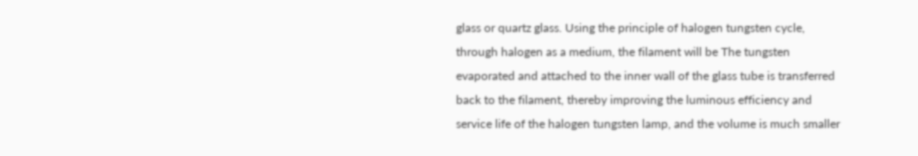glass or quartz glass. Using the principle of halogen tungsten cycle, through halogen as a medium, the filament will be The tungsten evaporated and attached to the inner wall of the glass tube is transferred back to the filament, thereby improving the luminous efficiency and service life of the halogen tungsten lamp, and the volume is much smaller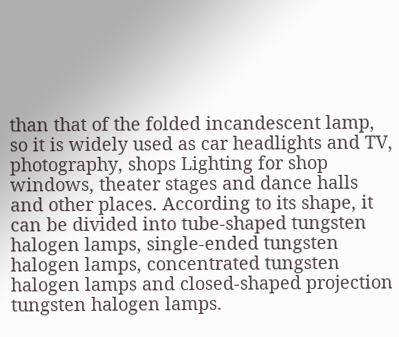than that of the folded incandescent lamp, so it is widely used as car headlights and TV, photography, shops Lighting for shop windows, theater stages and dance halls and other places. According to its shape, it can be divided into tube-shaped tungsten halogen lamps, single-ended tungsten halogen lamps, concentrated tungsten halogen lamps and closed-shaped projection tungsten halogen lamps.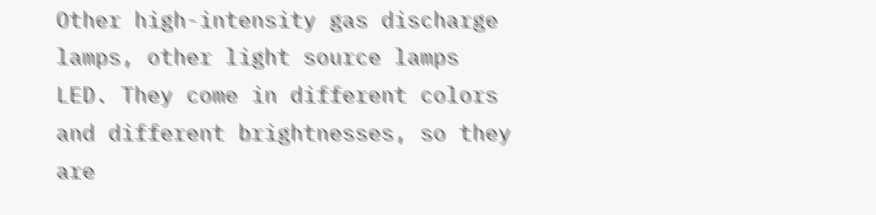Other high-intensity gas discharge lamps, other light source lamps LED. They come in different colors and different brightnesses, so they are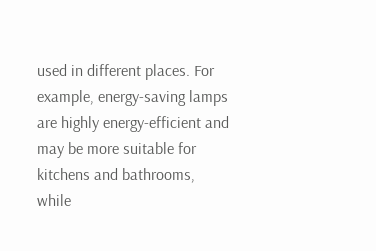used in different places. For example, energy-saving lamps are highly energy-efficient and may be more suitable for kitchens and bathrooms, while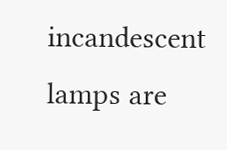incandescent lamps are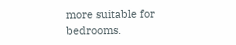more suitable for bedrooms.